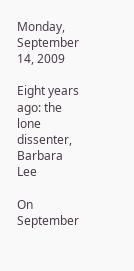Monday, September 14, 2009

Eight years ago: the lone dissenter, Barbara Lee

On September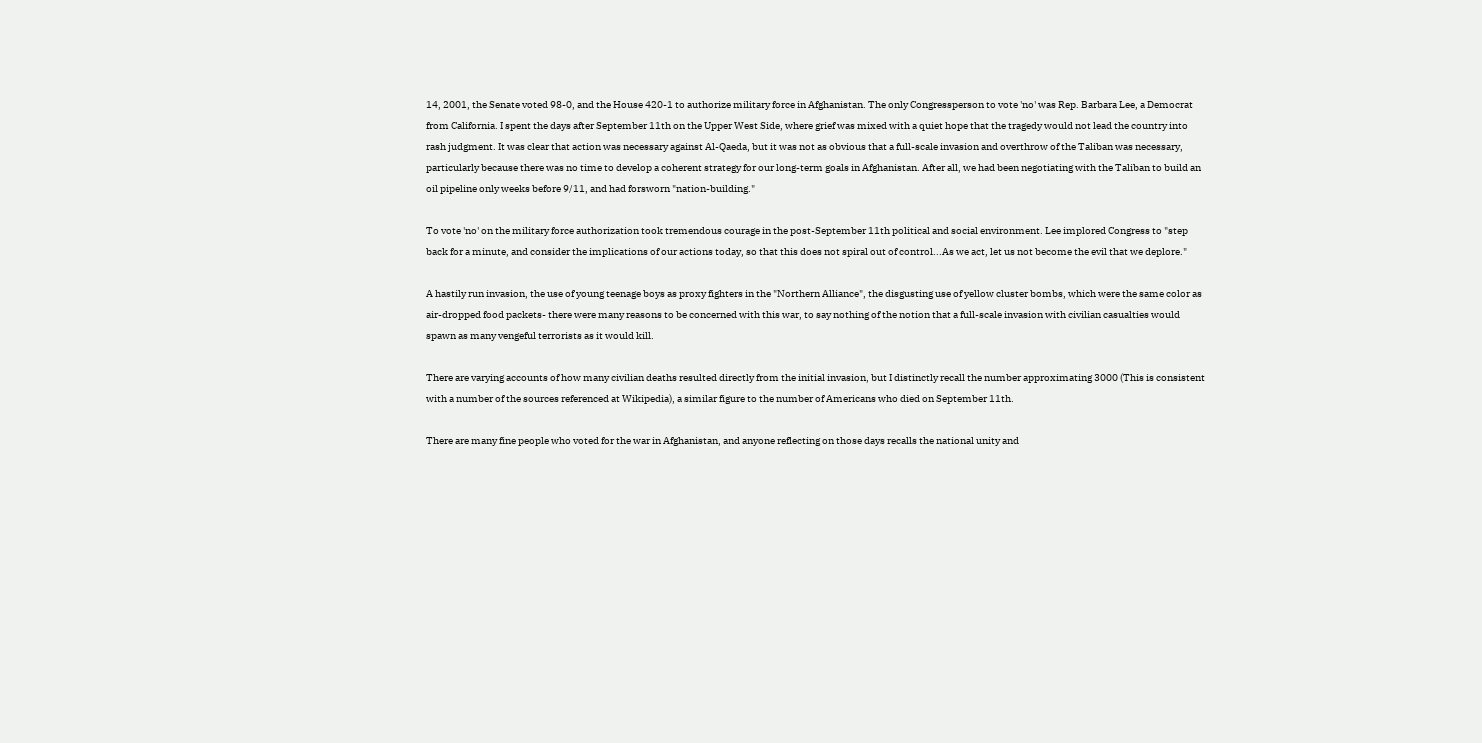14, 2001, the Senate voted 98-0, and the House 420-1 to authorize military force in Afghanistan. The only Congressperson to vote 'no' was Rep. Barbara Lee, a Democrat from California. I spent the days after September 11th on the Upper West Side, where grief was mixed with a quiet hope that the tragedy would not lead the country into rash judgment. It was clear that action was necessary against Al-Qaeda, but it was not as obvious that a full-scale invasion and overthrow of the Taliban was necessary, particularly because there was no time to develop a coherent strategy for our long-term goals in Afghanistan. After all, we had been negotiating with the Taliban to build an oil pipeline only weeks before 9/11, and had forsworn "nation-building."

To vote 'no' on the military force authorization took tremendous courage in the post-September 11th political and social environment. Lee implored Congress to "step back for a minute, and consider the implications of our actions today, so that this does not spiral out of control...As we act, let us not become the evil that we deplore."

A hastily run invasion, the use of young teenage boys as proxy fighters in the "Northern Alliance", the disgusting use of yellow cluster bombs, which were the same color as air-dropped food packets- there were many reasons to be concerned with this war, to say nothing of the notion that a full-scale invasion with civilian casualties would spawn as many vengeful terrorists as it would kill.

There are varying accounts of how many civilian deaths resulted directly from the initial invasion, but I distinctly recall the number approximating 3000 (This is consistent with a number of the sources referenced at Wikipedia), a similar figure to the number of Americans who died on September 11th.

There are many fine people who voted for the war in Afghanistan, and anyone reflecting on those days recalls the national unity and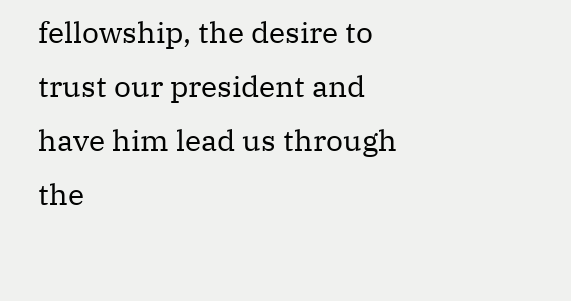fellowship, the desire to trust our president and have him lead us through the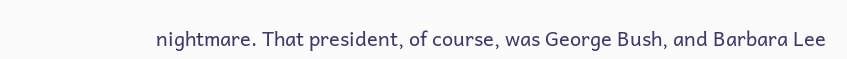nightmare. That president, of course, was George Bush, and Barbara Lee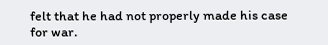felt that he had not properly made his case for war.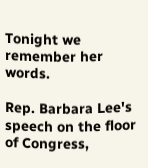Tonight we remember her words.

Rep. Barbara Lee's speech on the floor of Congress,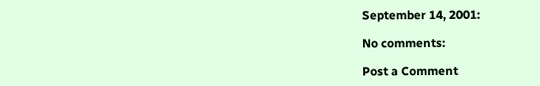September 14, 2001:

No comments:

Post a Comment